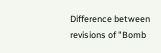Difference between revisions of "Bomb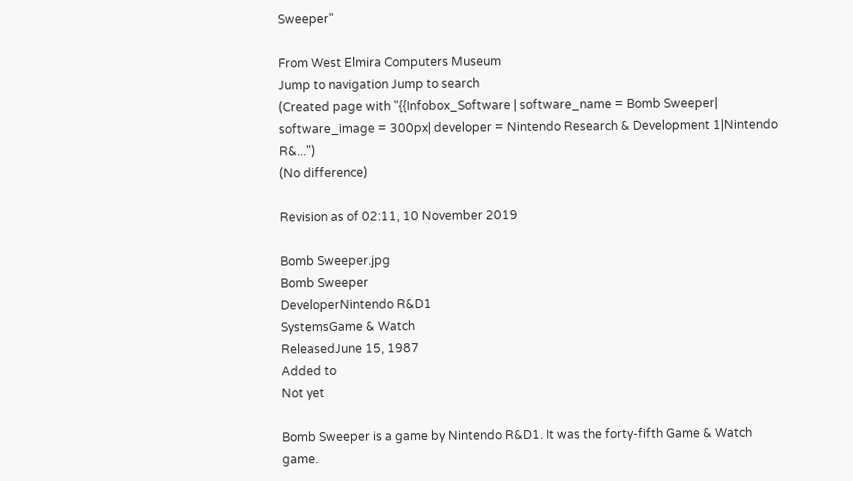Sweeper"

From West Elmira Computers Museum
Jump to navigation Jump to search
(Created page with "{{Infobox_Software | software_name = Bomb Sweeper| software_image = 300px| developer = Nintendo Research & Development 1|Nintendo R&...")
(No difference)

Revision as of 02:11, 10 November 2019

Bomb Sweeper.jpg
Bomb Sweeper
DeveloperNintendo R&D1
SystemsGame & Watch
ReleasedJune 15, 1987
Added to
Not yet

Bomb Sweeper is a game by Nintendo R&D1. It was the forty-fifth Game & Watch game.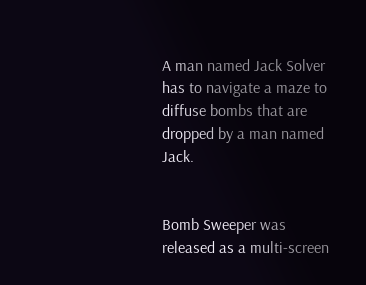A man named Jack Solver has to navigate a maze to diffuse bombs that are dropped by a man named Jack.


Bomb Sweeper was released as a multi-screen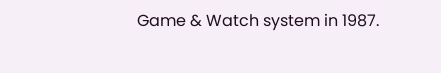Game & Watch system in 1987.